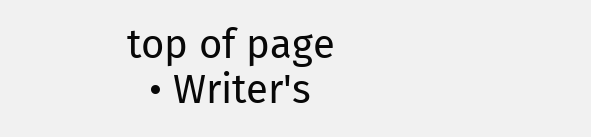top of page
  • Writer's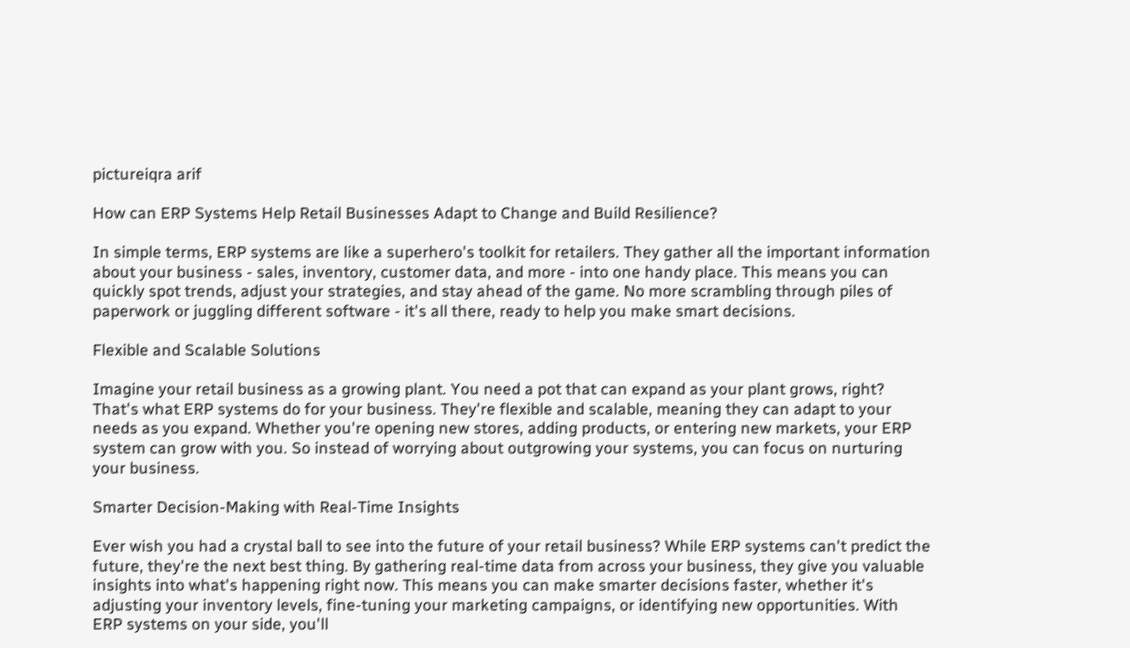pictureiqra arif

How can ERP Systems Help Retail Businesses Adapt to Change and Build Resilience?

In simple terms, ERP systems are like a superhero's toolkit for retailers. They gather all the important information about your business - sales, inventory, customer data, and more - into one handy place. This means you can quickly spot trends, adjust your strategies, and stay ahead of the game. No more scrambling through piles of paperwork or juggling different software - it's all there, ready to help you make smart decisions.

Flexible and Scalable Solutions

Imagine your retail business as a growing plant. You need a pot that can expand as your plant grows, right? That's what ERP systems do for your business. They're flexible and scalable, meaning they can adapt to your needs as you expand. Whether you're opening new stores, adding products, or entering new markets, your ERP system can grow with you. So instead of worrying about outgrowing your systems, you can focus on nurturing your business.

Smarter Decision-Making with Real-Time Insights

Ever wish you had a crystal ball to see into the future of your retail business? While ERP systems can't predict the future, they're the next best thing. By gathering real-time data from across your business, they give you valuable insights into what's happening right now. This means you can make smarter decisions faster, whether it's adjusting your inventory levels, fine-tuning your marketing campaigns, or identifying new opportunities. With ERP systems on your side, you'll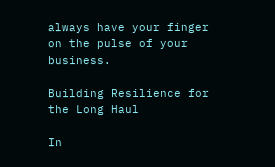always have your finger on the pulse of your business.

Building Resilience for the Long Haul

In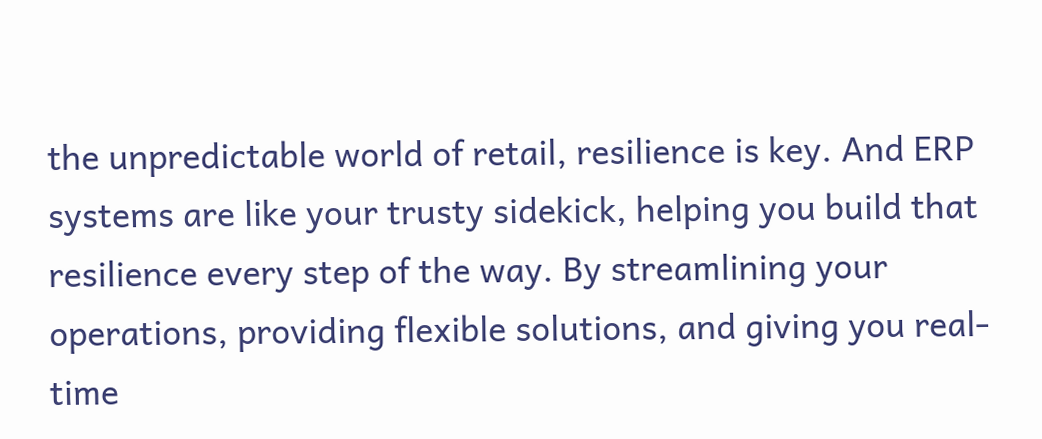the unpredictable world of retail, resilience is key. And ERP systems are like your trusty sidekick, helping you build that resilience every step of the way. By streamlining your operations, providing flexible solutions, and giving you real-time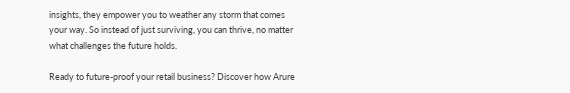insights, they empower you to weather any storm that comes your way. So instead of just surviving, you can thrive, no matter what challenges the future holds.

Ready to future-proof your retail business? Discover how Arure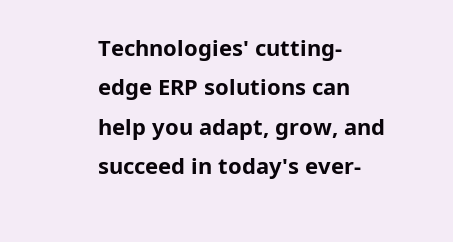Technologies' cutting-edge ERP solutions can help you adapt, grow, and succeed in today's ever-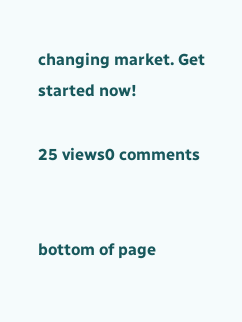changing market. Get started now!

25 views0 comments


bottom of page